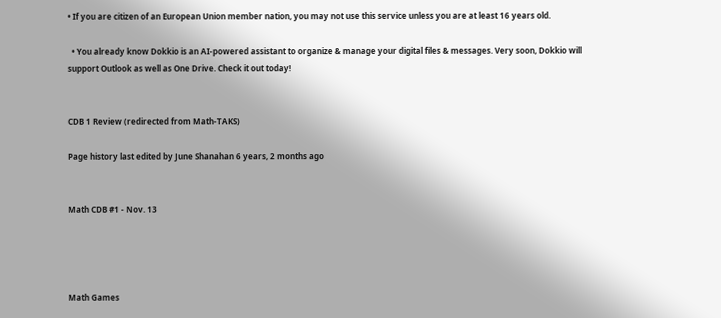• If you are citizen of an European Union member nation, you may not use this service unless you are at least 16 years old.

  • You already know Dokkio is an AI-powered assistant to organize & manage your digital files & messages. Very soon, Dokkio will support Outlook as well as One Drive. Check it out today!


CDB 1 Review (redirected from Math-TAKS)

Page history last edited by June Shanahan 6 years, 2 months ago


Math CDB #1 - Nov. 13




Math Games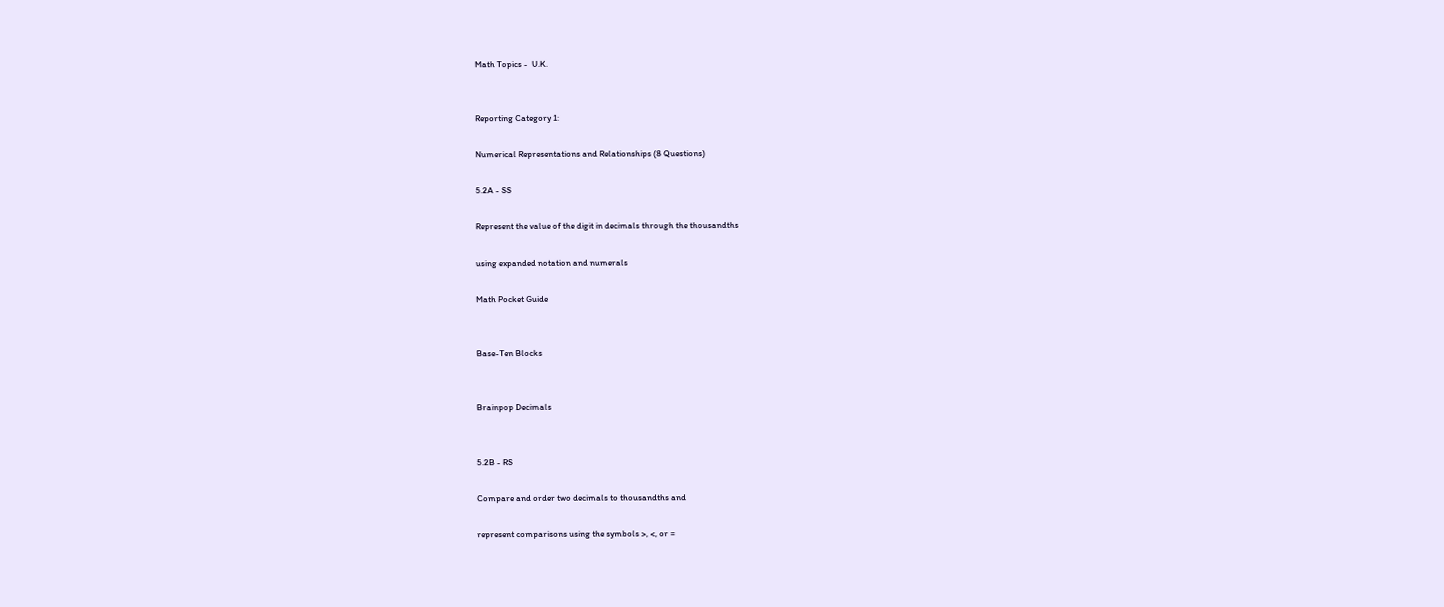Math Topics -  U.K.


Reporting Category 1:

Numerical Representations and Relationships (8 Questions)

5.2A - SS

Represent the value of the digit in decimals through the thousandths

using expanded notation and numerals

Math Pocket Guide


Base-Ten Blocks


Brainpop Decimals


5.2B - RS

Compare and order two decimals to thousandths and

represent comparisons using the symbols >, <, or =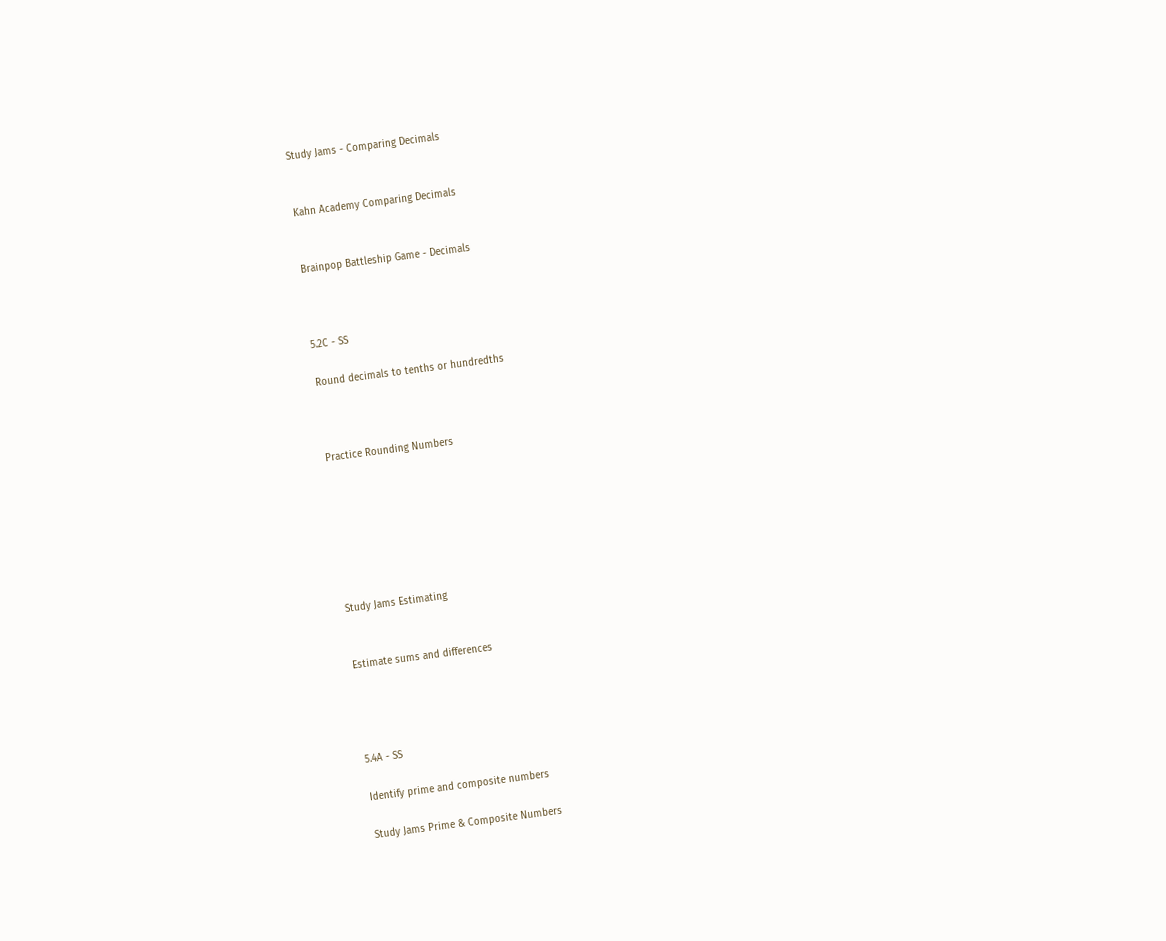Study Jams - Comparing Decimals


Kahn Academy Comparing Decimals


Brainpop Battleship Game - Decimals



5.2C - SS

Round decimals to tenths or hundredths



Practice Rounding Numbers







Study Jams Estimating


Estimate sums and differences




5.4A - SS

Identify prime and composite numbers

Study Jams Prime & Composite Numbers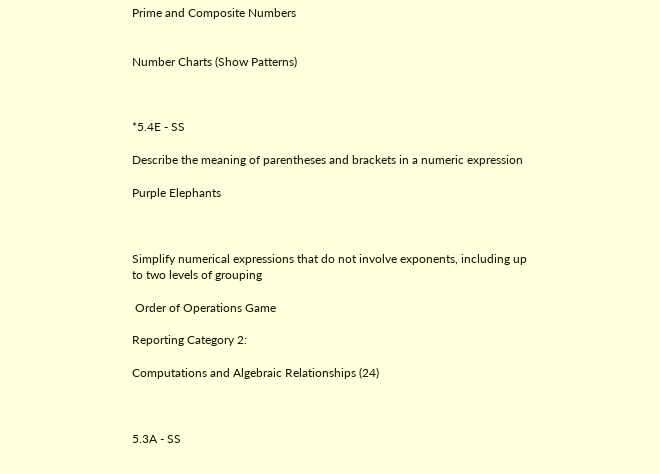Prime and Composite Numbers


Number Charts (Show Patterns)



*5.4E - SS

Describe the meaning of parentheses and brackets in a numeric expression

Purple Elephants



Simplify numerical expressions that do not involve exponents, including up to two levels of grouping

 Order of Operations Game

Reporting Category 2:

Computations and Algebraic Relationships (24)



5.3A - SS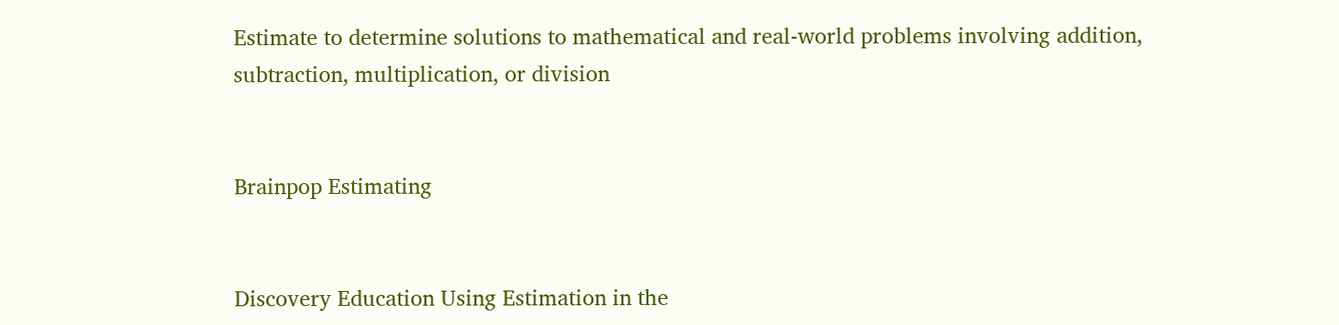Estimate to determine solutions to mathematical and real-world problems involving addition, subtraction, multiplication, or division


Brainpop Estimating


Discovery Education Using Estimation in the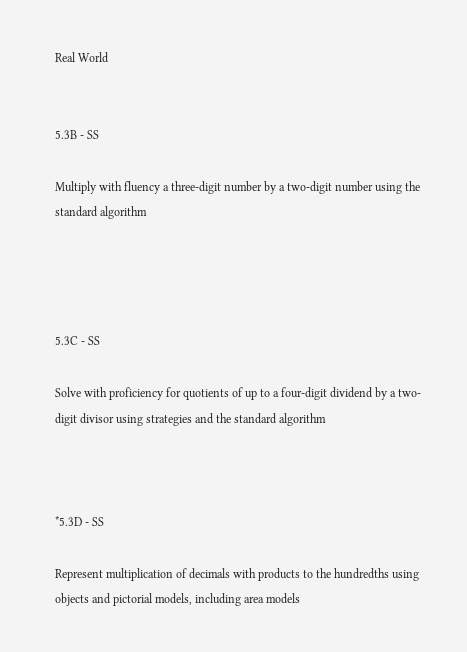Real World


5.3B - SS

Multiply with fluency a three-digit number by a two-digit number using the standard algorithm




5.3C - SS

Solve with proficiency for quotients of up to a four-digit dividend by a two-digit divisor using strategies and the standard algorithm



*5.3D - SS

Represent multiplication of decimals with products to the hundredths using objects and pictorial models, including area models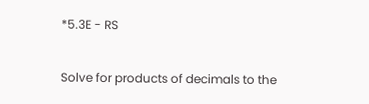*5.3E - RS

Solve for products of decimals to the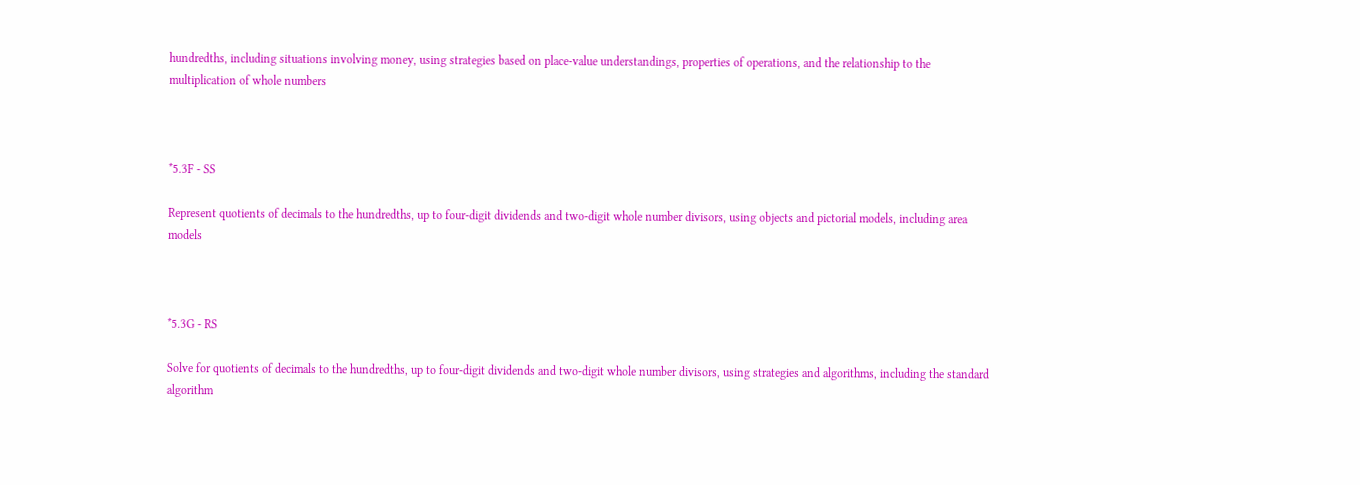hundredths, including situations involving money, using strategies based on place-value understandings, properties of operations, and the relationship to the multiplication of whole numbers



*5.3F - SS

Represent quotients of decimals to the hundredths, up to four-digit dividends and two-digit whole number divisors, using objects and pictorial models, including area models



*5.3G - RS

Solve for quotients of decimals to the hundredths, up to four-digit dividends and two-digit whole number divisors, using strategies and algorithms, including the standard algorithm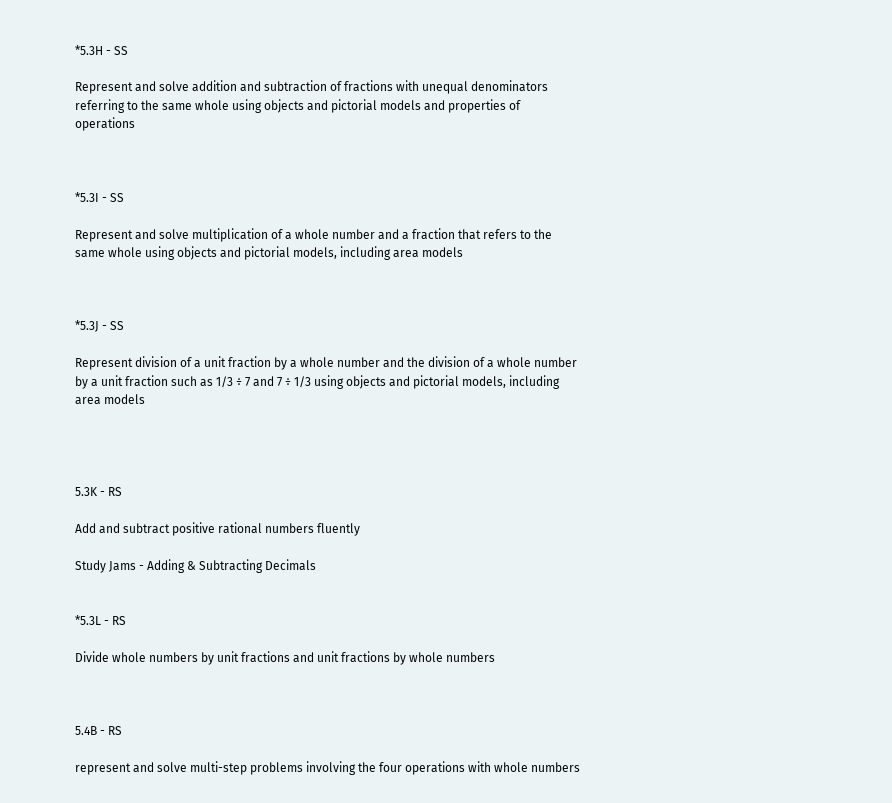*5.3H - SS

Represent and solve addition and subtraction of fractions with unequal denominators referring to the same whole using objects and pictorial models and properties of operations



*5.3I - SS

Represent and solve multiplication of a whole number and a fraction that refers to the same whole using objects and pictorial models, including area models



*5.3J - SS

Represent division of a unit fraction by a whole number and the division of a whole number by a unit fraction such as 1/3 ÷ 7 and 7 ÷ 1/3 using objects and pictorial models, including area models




5.3K - RS

Add and subtract positive rational numbers fluently

Study Jams - Adding & Subtracting Decimals


*5.3L - RS

Divide whole numbers by unit fractions and unit fractions by whole numbers



5.4B - RS

represent and solve multi-step problems involving the four operations with whole numbers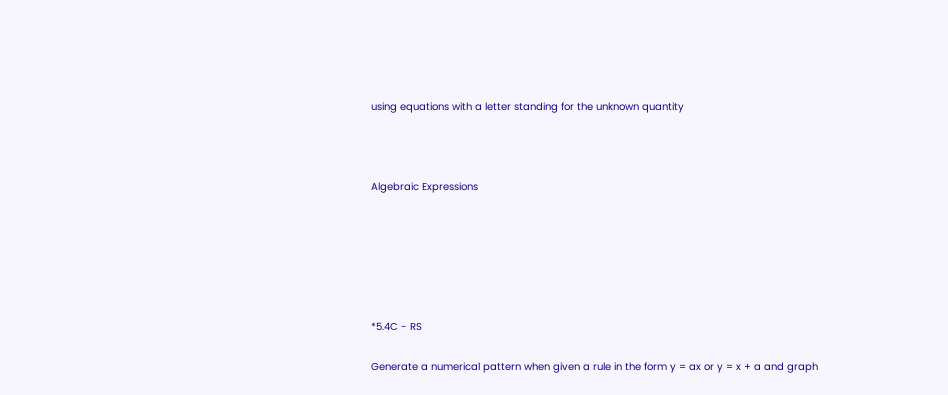using equations with a letter standing for the unknown quantity



Algebraic Expressions






*5.4C - RS

Generate a numerical pattern when given a rule in the form y = ax or y = x + a and graph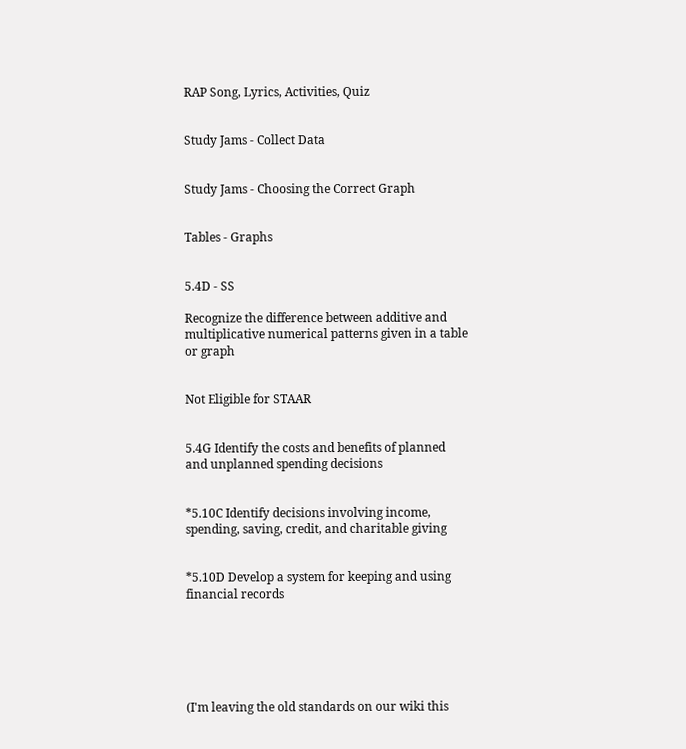RAP Song, Lyrics, Activities, Quiz


Study Jams - Collect Data


Study Jams - Choosing the Correct Graph


Tables - Graphs


5.4D - SS

Recognize the difference between additive and multiplicative numerical patterns given in a table or graph


Not Eligible for STAAR


5.4G Identify the costs and benefits of planned and unplanned spending decisions


*5.10C Identify decisions involving income, spending, saving, credit, and charitable giving


*5.10D Develop a system for keeping and using financial records






(I'm leaving the old standards on our wiki this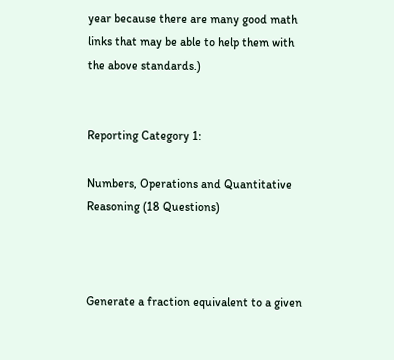year because there are many good math links that may be able to help them with the above standards.)


Reporting Category 1:

Numbers, Operations and Quantitative Reasoning (18 Questions)



Generate a fraction equivalent to a given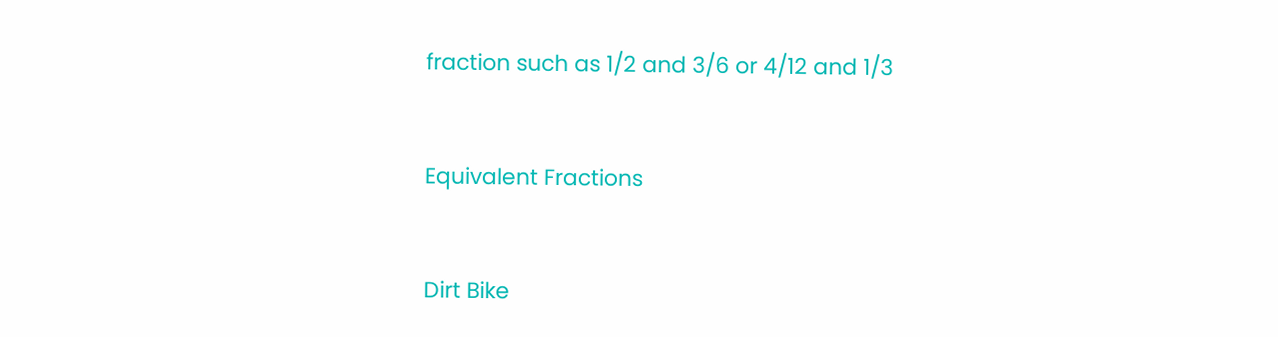fraction such as 1/2 and 3/6 or 4/12 and 1/3


Equivalent Fractions


Dirt Bike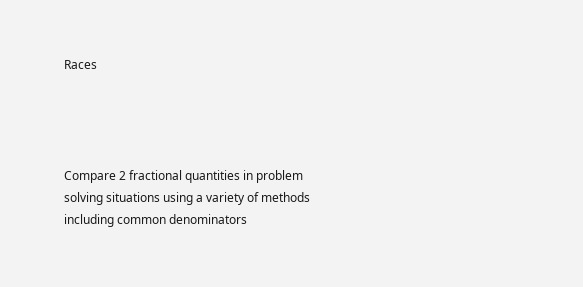Races




Compare 2 fractional quantities in problem solving situations using a variety of methods including common denominators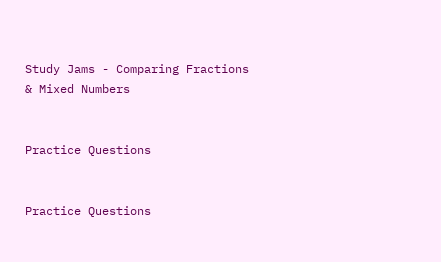Study Jams - Comparing Fractions & Mixed Numbers


Practice Questions


Practice Questions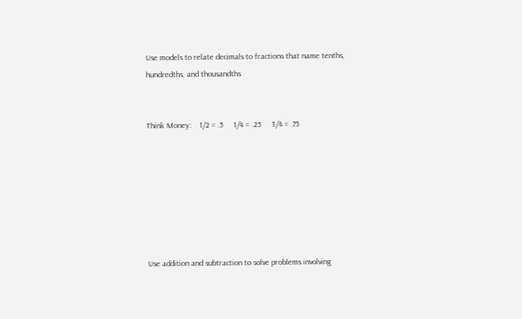Use models to relate decimals to fractions that name tenths, hundredths, and thousandths


Think Money:    1/2 = .5     1/4 = .25     3/4 = .75







Use addition and subtraction to solve problems involving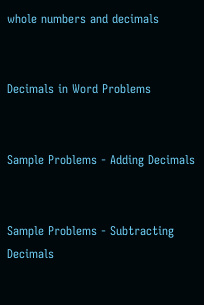whole numbers and decimals


Decimals in Word Problems


Sample Problems - Adding Decimals


Sample Problems - Subtracting Decimals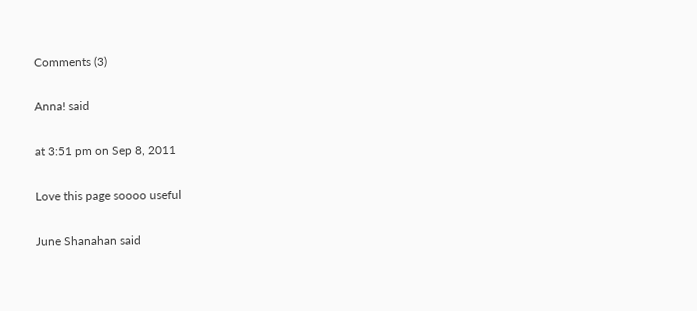Comments (3)

Anna! said

at 3:51 pm on Sep 8, 2011

Love this page soooo useful

June Shanahan said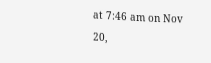at 7:46 am on Nov 20,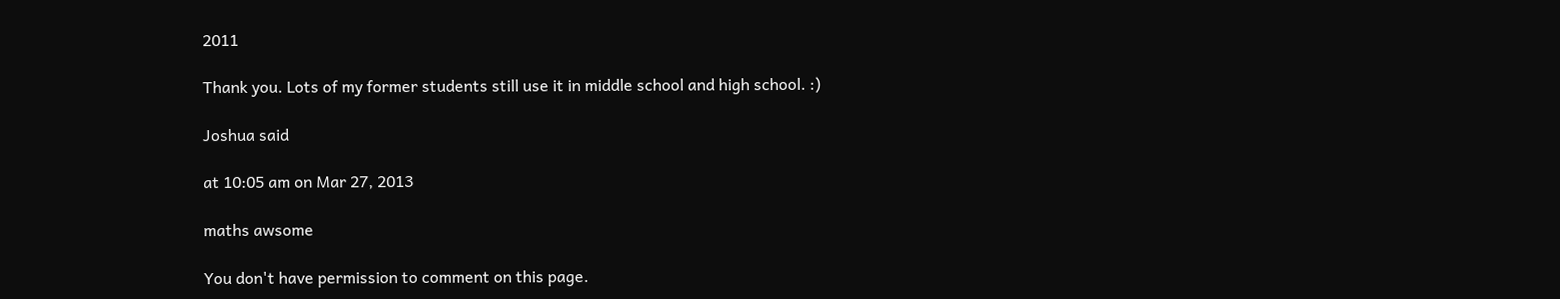2011

Thank you. Lots of my former students still use it in middle school and high school. :)

Joshua said

at 10:05 am on Mar 27, 2013

maths awsome

You don't have permission to comment on this page.